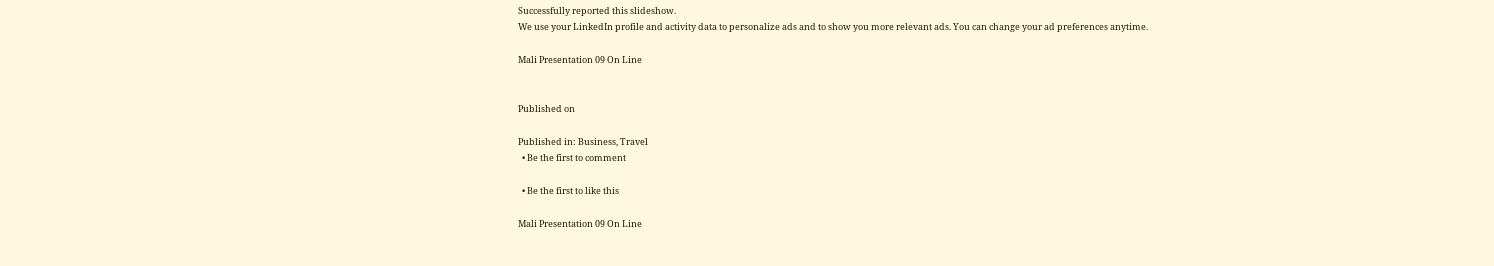Successfully reported this slideshow.
We use your LinkedIn profile and activity data to personalize ads and to show you more relevant ads. You can change your ad preferences anytime.

Mali Presentation 09 On Line


Published on

Published in: Business, Travel
  • Be the first to comment

  • Be the first to like this

Mali Presentation 09 On Line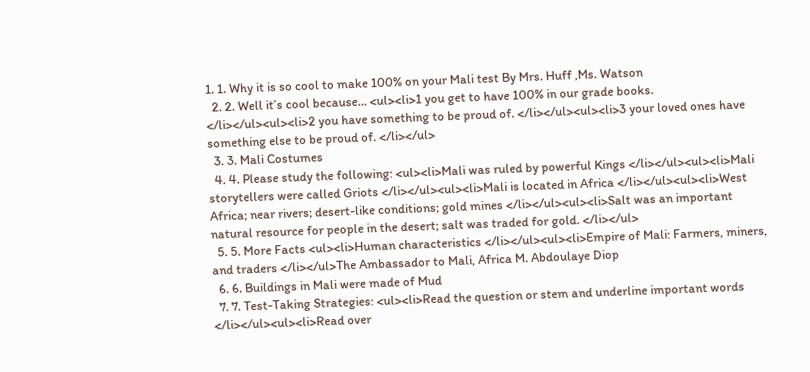1. 1. Why it is so cool to make 100% on your Mali test By Mrs. Huff ,Ms. Watson
  2. 2. Well it’s cool because… <ul><li>1 you get to have 100% in our grade books. </li></ul><ul><li>2 you have something to be proud of. </li></ul><ul><li>3 your loved ones have something else to be proud of. </li></ul>
  3. 3. Mali Costumes
  4. 4. Please study the following: <ul><li>Mali was ruled by powerful Kings </li></ul><ul><li>Mali storytellers were called Griots </li></ul><ul><li>Mali is located in Africa </li></ul><ul><li>West Africa; near rivers; desert-like conditions; gold mines </li></ul><ul><li>Salt was an important natural resource for people in the desert; salt was traded for gold. </li></ul>
  5. 5. More Facts <ul><li>Human characteristics </li></ul><ul><li>Empire of Mali: Farmers, miners, and traders </li></ul>The Ambassador to Mali, Africa M. Abdoulaye Diop
  6. 6. Buildings in Mali were made of Mud
  7. 7. Test-Taking Strategies: <ul><li>Read the question or stem and underline important words </li></ul><ul><li>Read over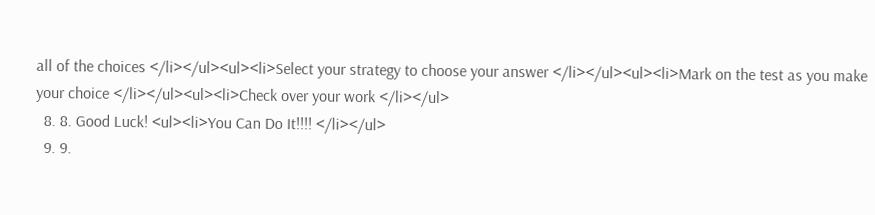all of the choices </li></ul><ul><li>Select your strategy to choose your answer </li></ul><ul><li>Mark on the test as you make your choice </li></ul><ul><li>Check over your work </li></ul>
  8. 8. Good Luck! <ul><li>You Can Do It!!!! </li></ul>
  9. 9.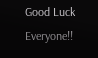Good Luck Everyone!!